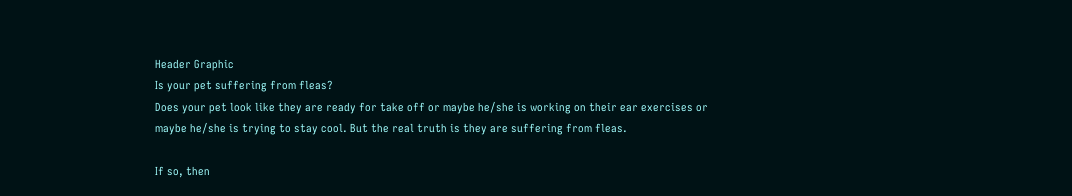Header Graphic
Is your pet suffering from fleas?
Does your pet look like they are ready for take off or maybe he/she is working on their ear exercises or maybe he/she is trying to stay cool. But the real truth is they are suffering from fleas.

If so, then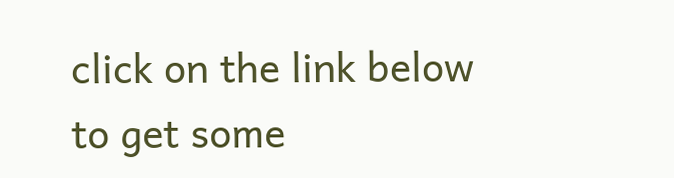click on the link below to get some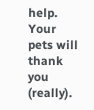help. Your pets will thank you (really).